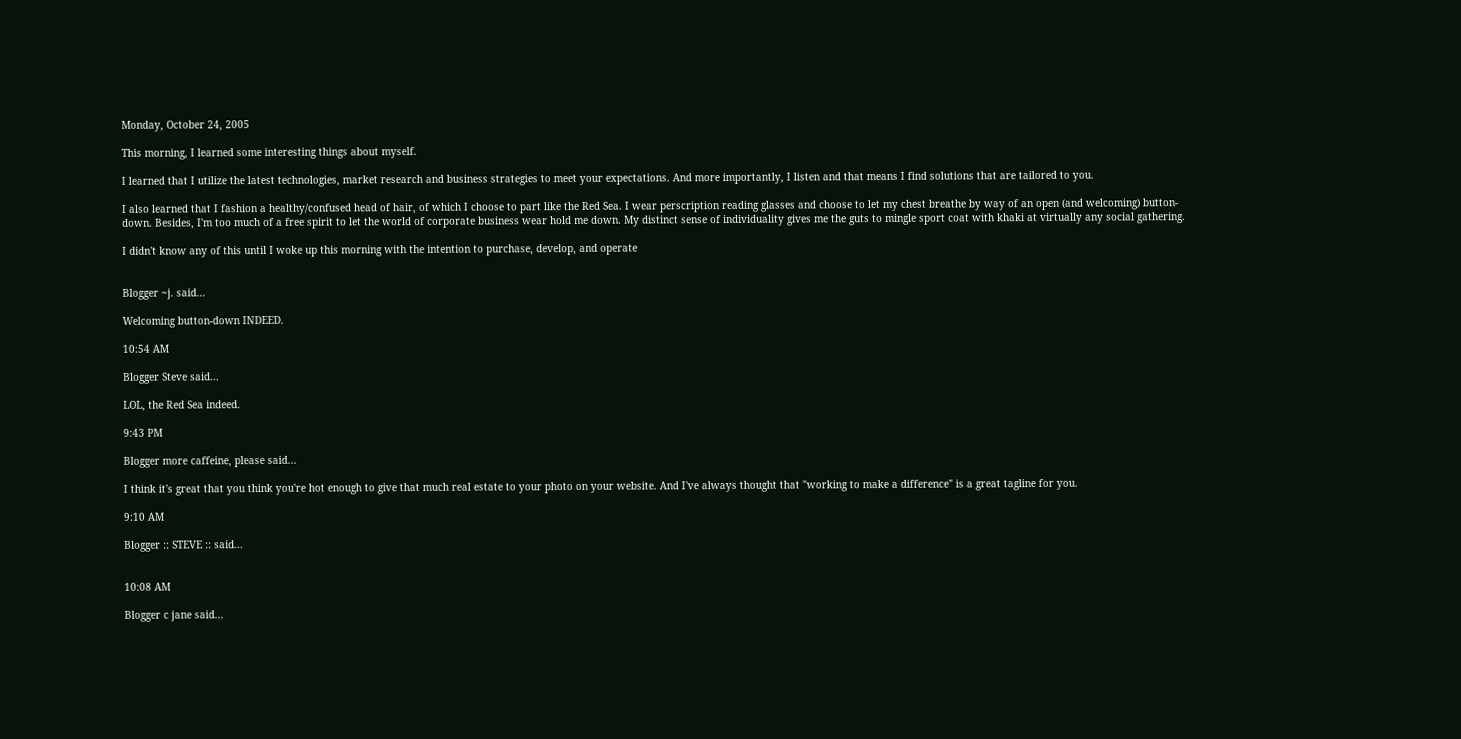Monday, October 24, 2005

This morning, I learned some interesting things about myself.

I learned that I utilize the latest technologies, market research and business strategies to meet your expectations. And more importantly, I listen and that means I find solutions that are tailored to you.

I also learned that I fashion a healthy/confused head of hair, of which I choose to part like the Red Sea. I wear perscription reading glasses and choose to let my chest breathe by way of an open (and welcoming) button-down. Besides, I'm too much of a free spirit to let the world of corporate business wear hold me down. My distinct sense of individuality gives me the guts to mingle sport coat with khaki at virtually any social gathering.

I didn't know any of this until I woke up this morning with the intention to purchase, develop, and operate


Blogger ~j. said...

Welcoming button-down INDEED.

10:54 AM

Blogger Steve said...

LOL, the Red Sea indeed.

9:43 PM

Blogger more caffeine, please said...

I think it's great that you think you're hot enough to give that much real estate to your photo on your website. And I've always thought that "working to make a difference" is a great tagline for you.

9:10 AM

Blogger :: STEVE :: said...


10:08 AM

Blogger c jane said...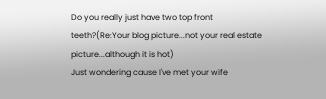Do you really just have two top front teeth?(Re:Your blog picture...not your real estate picture...although it is hot)
Just wondering cause I've met your wife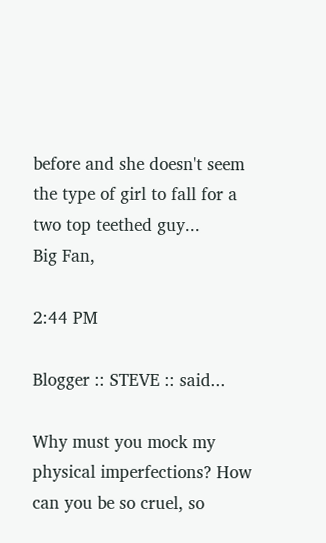before and she doesn't seem the type of girl to fall for a two top teethed guy...
Big Fan,

2:44 PM

Blogger :: STEVE :: said...

Why must you mock my physical imperfections? How can you be so cruel, so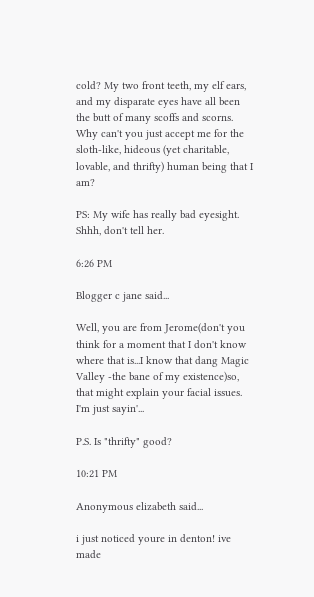cold? My two front teeth, my elf ears, and my disparate eyes have all been the butt of many scoffs and scorns. Why can't you just accept me for the sloth-like, hideous (yet charitable, lovable, and thrifty) human being that I am?

PS: My wife has really bad eyesight. Shhh, don't tell her.

6:26 PM

Blogger c jane said...

Well, you are from Jerome(don't you think for a moment that I don't know where that is...I know that dang Magic Valley -the bane of my existence)so, that might explain your facial issues.
I'm just sayin'...

P.S. Is "thrifty" good?

10:21 PM

Anonymous elizabeth said...

i just noticed youre in denton! ive made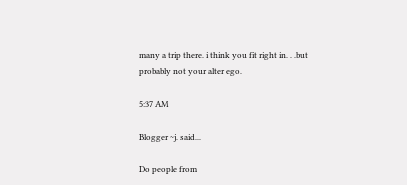many a trip there. i think you fit right in. . .but probably not your alter ego.

5:37 AM

Blogger ~j. said...

Do people from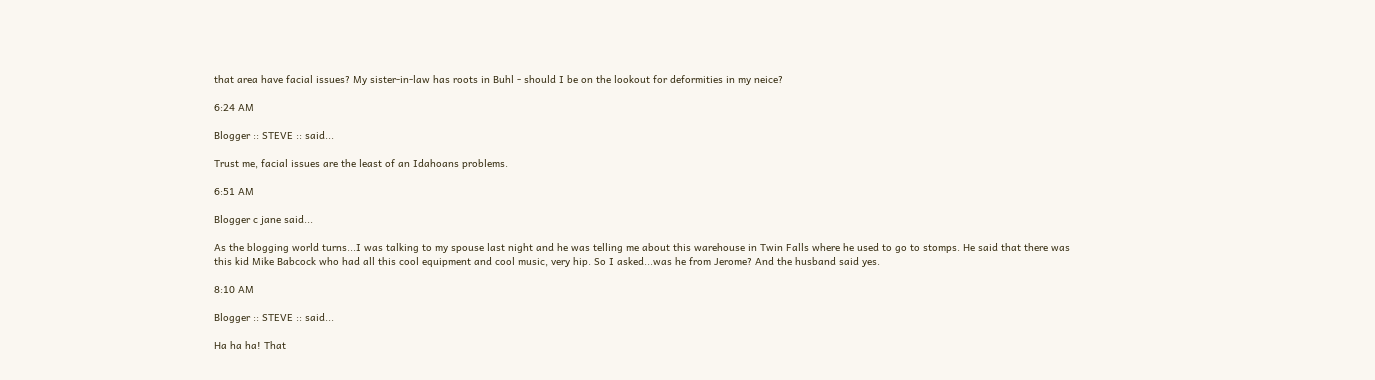that area have facial issues? My sister-in-law has roots in Buhl - should I be on the lookout for deformities in my neice?

6:24 AM

Blogger :: STEVE :: said...

Trust me, facial issues are the least of an Idahoans problems.

6:51 AM

Blogger c jane said...

As the blogging world turns...I was talking to my spouse last night and he was telling me about this warehouse in Twin Falls where he used to go to stomps. He said that there was this kid Mike Babcock who had all this cool equipment and cool music, very hip. So I asked...was he from Jerome? And the husband said yes.

8:10 AM

Blogger :: STEVE :: said...

Ha ha ha! That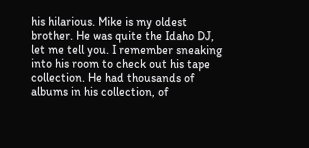his hilarious. Mike is my oldest brother. He was quite the Idaho DJ, let me tell you. I remember sneaking into his room to check out his tape collection. He had thousands of albums in his collection, of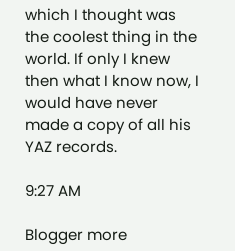which I thought was the coolest thing in the world. If only I knew then what I know now, I would have never made a copy of all his YAZ records.

9:27 AM

Blogger more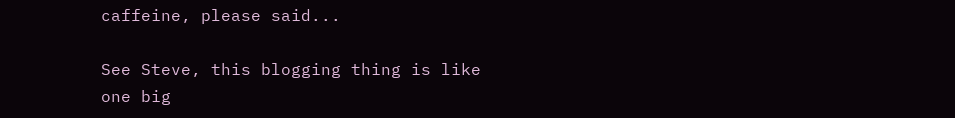caffeine, please said...

See Steve, this blogging thing is like one big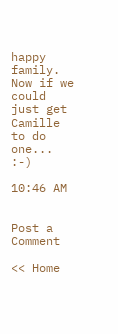happy family. Now if we could just get Camille to do one... :-)

10:46 AM


Post a Comment

<< Home